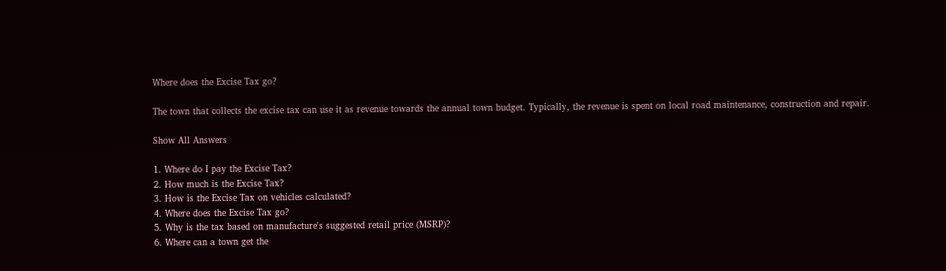Where does the Excise Tax go?

The town that collects the excise tax can use it as revenue towards the annual town budget. Typically, the revenue is spent on local road maintenance, construction and repair.

Show All Answers

1. Where do I pay the Excise Tax?
2. How much is the Excise Tax?
3. How is the Excise Tax on vehicles calculated?
4. Where does the Excise Tax go?
5. Why is the tax based on manufacture's suggested retail price (MSRP)?
6. Where can a town get the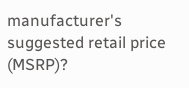manufacturer's suggested retail price (MSRP)?